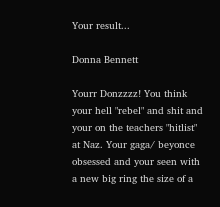Your result...

Donna Bennett

Yourr Donzzzz! You think your hell "rebel" and shit and your on the teachers "hitlist" at Naz. Your gaga/ beyonce obsessed and your seen with a new big ring the size of a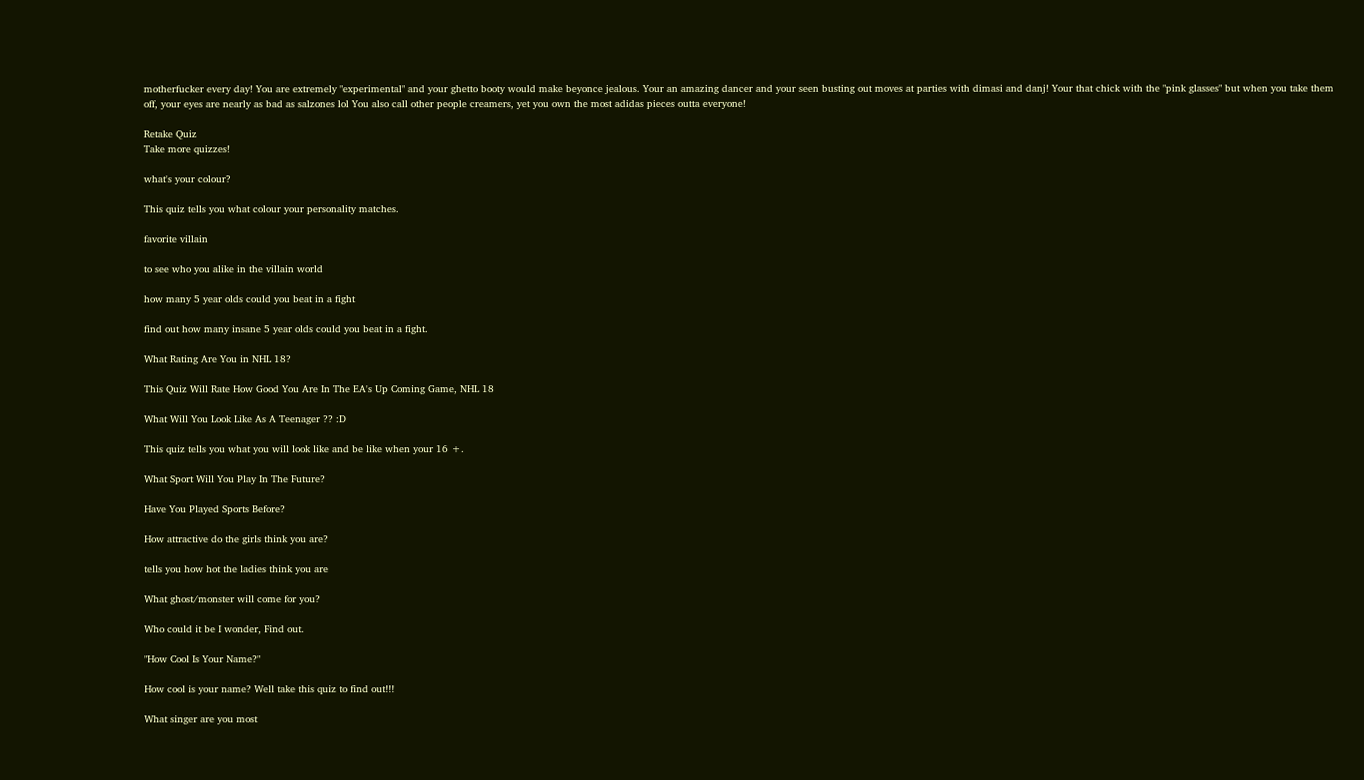motherfucker every day! You are extremely "experimental" and your ghetto booty would make beyonce jealous. Your an amazing dancer and your seen busting out moves at parties with dimasi and danj! Your that chick with the "pink glasses" but when you take them off, your eyes are nearly as bad as salzones lol You also call other people creamers, yet you own the most adidas pieces outta everyone!

Retake Quiz
Take more quizzes!

what's your colour?

This quiz tells you what colour your personality matches.

favorite villain

to see who you alike in the villain world

how many 5 year olds could you beat in a fight

find out how many insane 5 year olds could you beat in a fight.

What Rating Are You in NHL 18?

This Quiz Will Rate How Good You Are In The EA's Up Coming Game, NHL 18

What Will You Look Like As A Teenager ?? :D

This quiz tells you what you will look like and be like when your 16 +.

What Sport Will You Play In The Future?

Have You Played Sports Before?

How attractive do the girls think you are?

tells you how hot the ladies think you are

What ghost/monster will come for you?

Who could it be I wonder, Find out.

"How Cool Is Your Name?"

How cool is your name? Well take this quiz to find out!!!

What singer are you most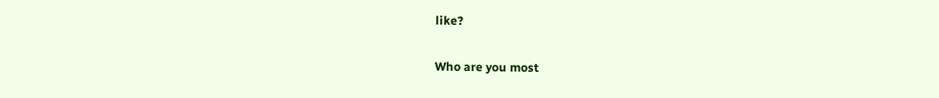like?

Who are you most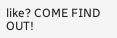like? COME FIND OUT!